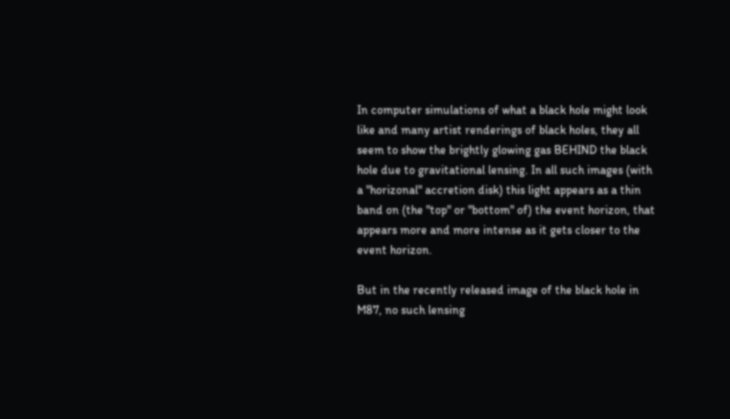In computer simulations of what a black hole might look like and many artist renderings of black holes, they all seem to show the brightly glowing gas BEHIND the black hole due to gravitational lensing. In all such images (with a "horizonal" accretion disk) this light appears as a thin band on (the "top" or "bottom" of) the event horizon, that appears more and more intense as it gets closer to the event horizon.

But in the recently released image of the black hole in M87, no such lensing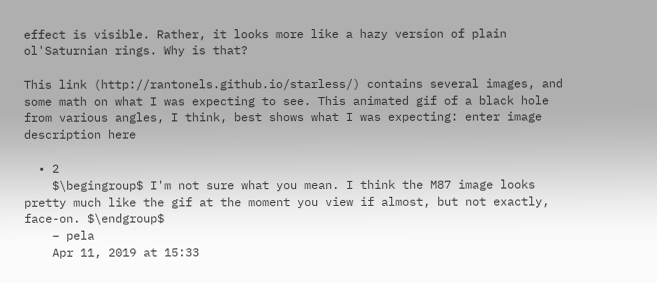effect is visible. Rather, it looks more like a hazy version of plain ol'Saturnian rings. Why is that?

This link (http://rantonels.github.io/starless/) contains several images, and some math on what I was expecting to see. This animated gif of a black hole from various angles, I think, best shows what I was expecting: enter image description here

  • 2
    $\begingroup$ I'm not sure what you mean. I think the M87 image looks pretty much like the gif at the moment you view if almost, but not exactly, face-on. $\endgroup$
    – pela
    Apr 11, 2019 at 15:33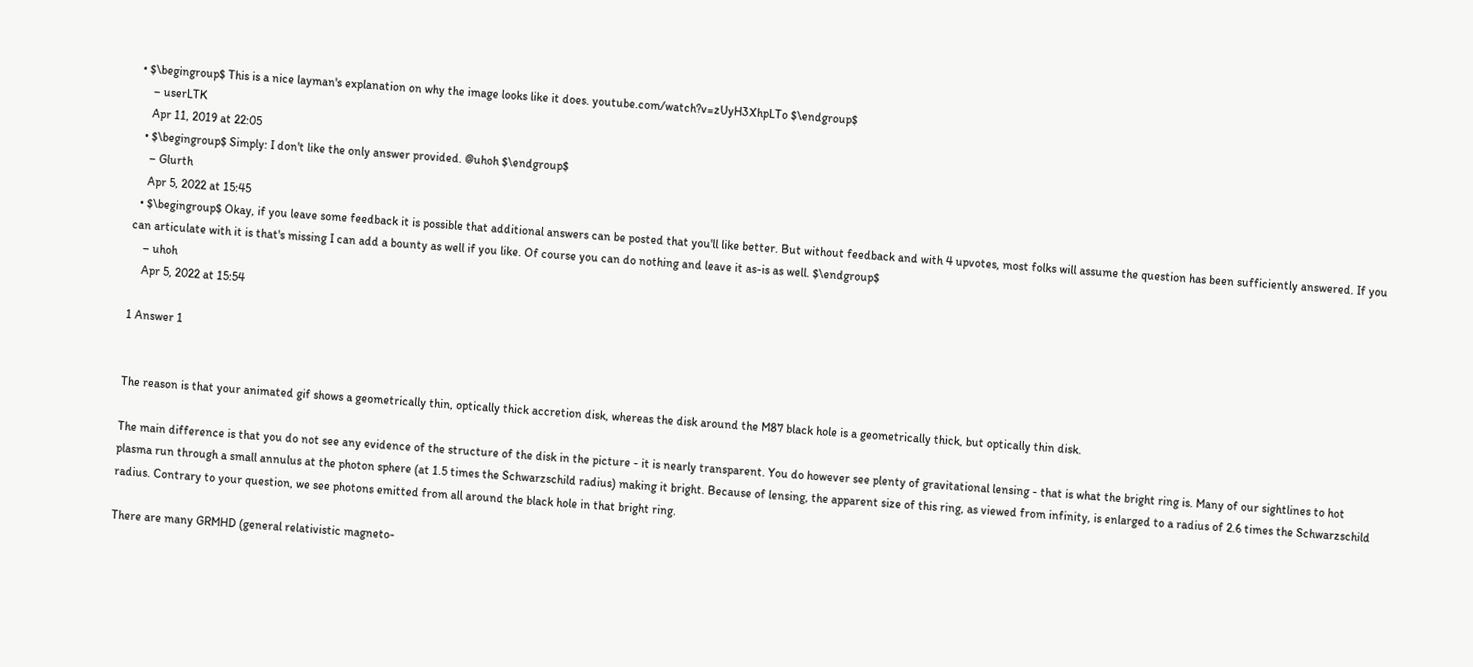• $\begingroup$ This is a nice layman's explanation on why the image looks like it does. youtube.com/watch?v=zUyH3XhpLTo $\endgroup$
    – userLTK
    Apr 11, 2019 at 22:05
  • $\begingroup$ Simply: I don't like the only answer provided. @uhoh $\endgroup$
    – Glurth
    Apr 5, 2022 at 15:45
  • $\begingroup$ Okay, if you leave some feedback it is possible that additional answers can be posted that you'll like better. But without feedback and with 4 upvotes, most folks will assume the question has been sufficiently answered. If you can articulate with it is that's missing I can add a bounty as well if you like. Of course you can do nothing and leave it as-is as well. $\endgroup$
    – uhoh
    Apr 5, 2022 at 15:54

1 Answer 1


The reason is that your animated gif shows a geometrically thin, optically thick accretion disk, whereas the disk around the M87 black hole is a geometrically thick, but optically thin disk.

The main difference is that you do not see any evidence of the structure of the disk in the picture - it is nearly transparent. You do however see plenty of gravitational lensing - that is what the bright ring is. Many of our sightlines to hot plasma run through a small annulus at the photon sphere (at 1.5 times the Schwarzschild radius) making it bright. Because of lensing, the apparent size of this ring, as viewed from infinity, is enlarged to a radius of 2.6 times the Schwarzschild radius. Contrary to your question, we see photons emitted from all around the black hole in that bright ring.

There are many GRMHD (general relativistic magneto-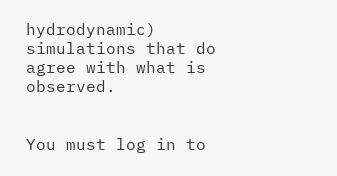hydrodynamic) simulations that do agree with what is observed.


You must log in to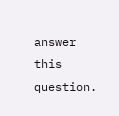answer this question.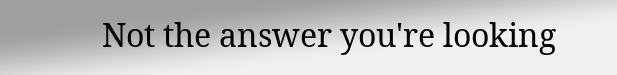Not the answer you're looking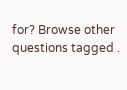for? Browse other questions tagged .